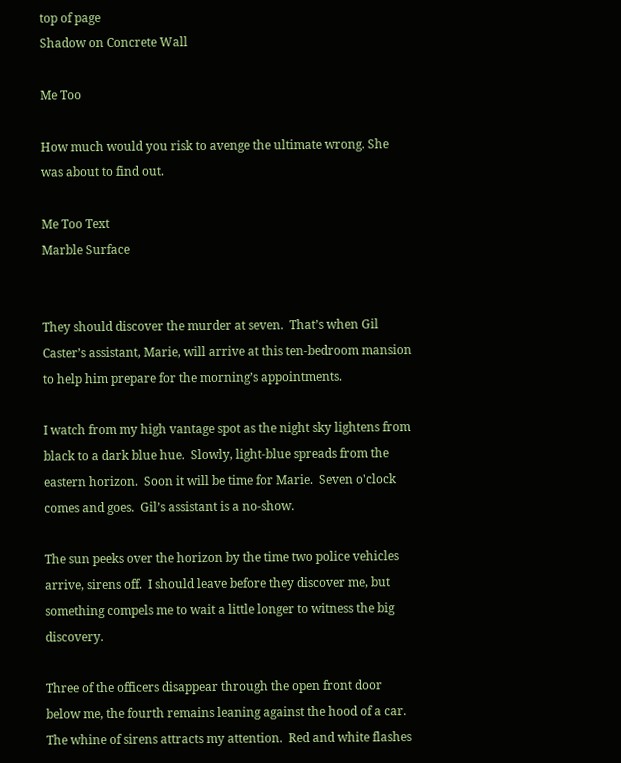top of page
Shadow on Concrete Wall

Me Too

How much would you risk to avenge the ultimate wrong. She was about to find out.

Me Too Text
Marble Surface


They should discover the murder at seven.  That’s when Gil Caster’s assistant, Marie, will arrive at this ten-bedroom mansion to help him prepare for the morning’s appointments.

I watch from my high vantage spot as the night sky lightens from black to a dark blue hue.  Slowly, light-blue spreads from the eastern horizon.  Soon it will be time for Marie.  Seven o'clock comes and goes.  Gil’s assistant is a no-show.

The sun peeks over the horizon by the time two police vehicles arrive, sirens off.  I should leave before they discover me, but something compels me to wait a little longer to witness the big discovery.

Three of the officers disappear through the open front door below me, the fourth remains leaning against the hood of a car.  The whine of sirens attracts my attention.  Red and white flashes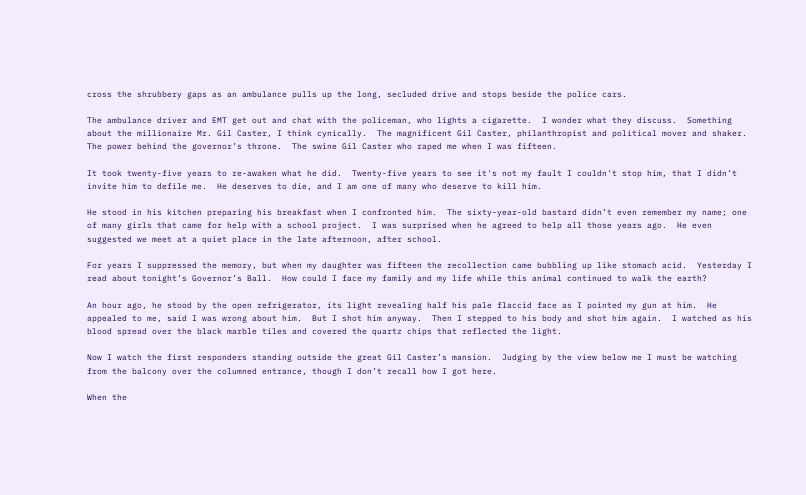cross the shrubbery gaps as an ambulance pulls up the long, secluded drive and stops beside the police cars.

The ambulance driver and EMT get out and chat with the policeman, who lights a cigarette.  I wonder what they discuss.  Something about the millionaire Mr. Gil Caster, I think cynically.  The magnificent Gil Caster, philanthropist and political mover and shaker.  The power behind the governor’s throne.  The swine Gil Caster who raped me when I was fifteen.

It took twenty-five years to re-awaken what he did.  Twenty-five years to see it's not my fault I couldn't stop him, that I didn’t invite him to defile me.  He deserves to die, and I am one of many who deserve to kill him.

He stood in his kitchen preparing his breakfast when I confronted him.  The sixty-year-old bastard didn’t even remember my name; one of many girls that came for help with a school project.  I was surprised when he agreed to help all those years ago.  He even suggested we meet at a quiet place in the late afternoon, after school.

For years I suppressed the memory, but when my daughter was fifteen the recollection came bubbling up like stomach acid.  Yesterday I read about tonight’s Governor’s Ball.  How could I face my family and my life while this animal continued to walk the earth?

An hour ago, he stood by the open refrigerator, its light revealing half his pale flaccid face as I pointed my gun at him.  He appealed to me, said I was wrong about him.  But I shot him anyway.  Then I stepped to his body and shot him again.  I watched as his blood spread over the black marble tiles and covered the quartz chips that reflected the light.

Now I watch the first responders standing outside the great Gil Caster’s mansion.  Judging by the view below me I must be watching from the balcony over the columned entrance, though I don’t recall how I got here.

When the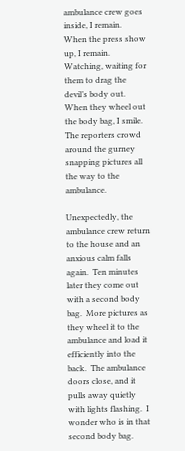ambulance crew goes inside, I remain.  When the press show up, I remain.  Watching, waiting for them to drag the devil’s body out.  When they wheel out the body bag, I smile.  The reporters crowd around the gurney snapping pictures all the way to the ambulance.

Unexpectedly, the ambulance crew return to the house and an anxious calm falls again.  Ten minutes later they come out with a second body bag.  More pictures as they wheel it to the ambulance and load it efficiently into the back.  The ambulance doors close, and it pulls away quietly with lights flashing.  I wonder who is in that second body bag.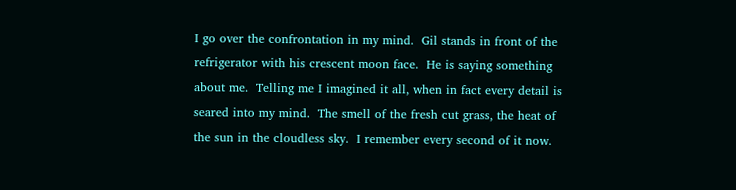I go over the confrontation in my mind.  Gil stands in front of the refrigerator with his crescent moon face.  He is saying something about me.  Telling me I imagined it all, when in fact every detail is seared into my mind.  The smell of the fresh cut grass, the heat of the sun in the cloudless sky.  I remember every second of it now.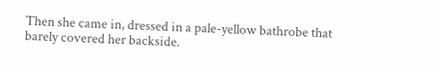Then she came in, dressed in a pale-yellow bathrobe that barely covered her backside.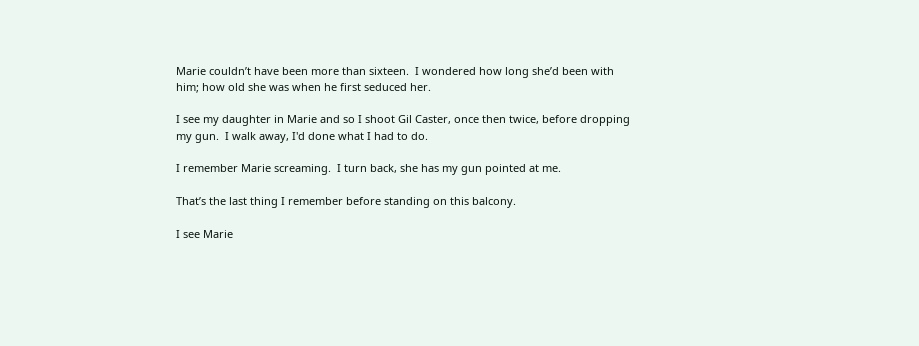Marie couldn’t have been more than sixteen.  I wondered how long she’d been with him; how old she was when he first seduced her.

I see my daughter in Marie and so I shoot Gil Caster, once then twice, before dropping my gun.  I walk away, I'd done what I had to do.

I remember Marie screaming.  I turn back, she has my gun pointed at me.

That’s the last thing I remember before standing on this balcony.

I see Marie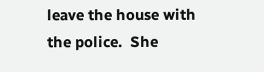leave the house with the police.  She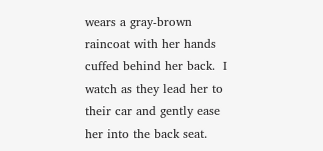wears a gray-brown raincoat with her hands cuffed behind her back.  I watch as they lead her to their car and gently ease her into the back seat.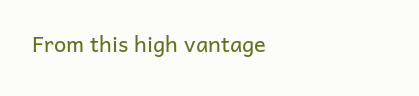From this high vantage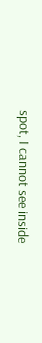spot, I cannot see inside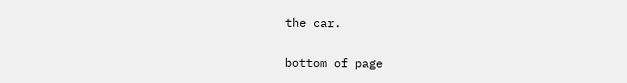the car.

bottom of page